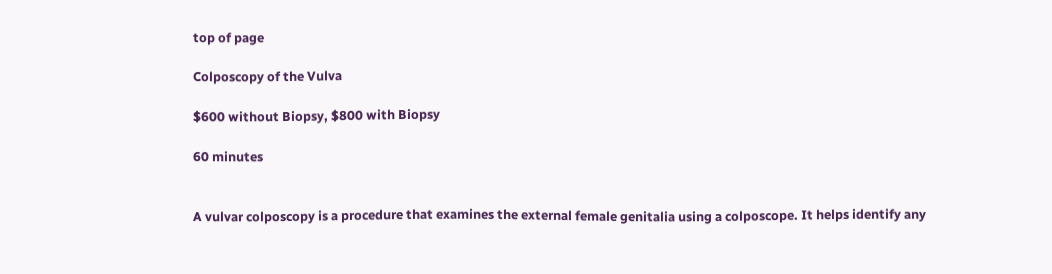top of page

Colposcopy of the Vulva

$600 without Biopsy, $800 with Biopsy

60 minutes


A vulvar colposcopy is a procedure that examines the external female genitalia using a colposcope. It helps identify any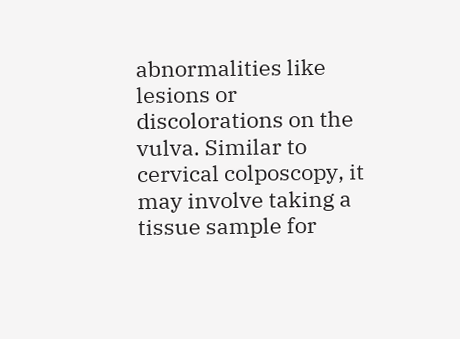abnormalities like lesions or discolorations on the vulva. Similar to cervical colposcopy, it may involve taking a tissue sample for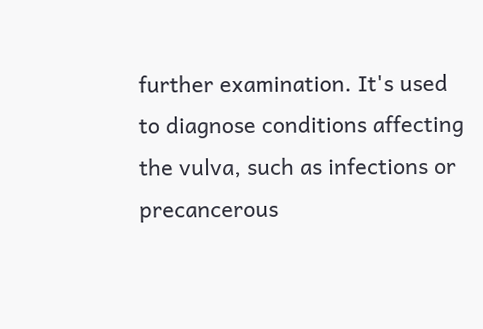further examination. It's used to diagnose conditions affecting the vulva, such as infections or precancerous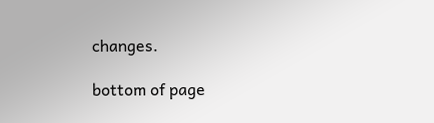changes.

bottom of page